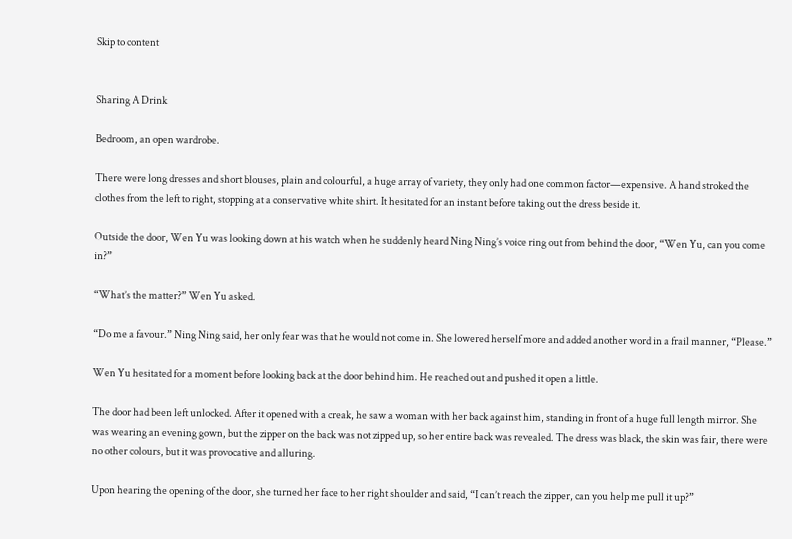Skip to content


Sharing A Drink

Bedroom, an open wardrobe.

There were long dresses and short blouses, plain and colourful, a huge array of variety, they only had one common factor—expensive. A hand stroked the clothes from the left to right, stopping at a conservative white shirt. It hesitated for an instant before taking out the dress beside it.

Outside the door, Wen Yu was looking down at his watch when he suddenly heard Ning Ning’s voice ring out from behind the door, “Wen Yu, can you come in?”

“What’s the matter?” Wen Yu asked.

“Do me a favour.” Ning Ning said, her only fear was that he would not come in. She lowered herself more and added another word in a frail manner, “Please.”

Wen Yu hesitated for a moment before looking back at the door behind him. He reached out and pushed it open a little.

The door had been left unlocked. After it opened with a creak, he saw a woman with her back against him, standing in front of a huge full length mirror. She was wearing an evening gown, but the zipper on the back was not zipped up, so her entire back was revealed. The dress was black, the skin was fair, there were no other colours, but it was provocative and alluring.

Upon hearing the opening of the door, she turned her face to her right shoulder and said, “I can’t reach the zipper, can you help me pull it up?”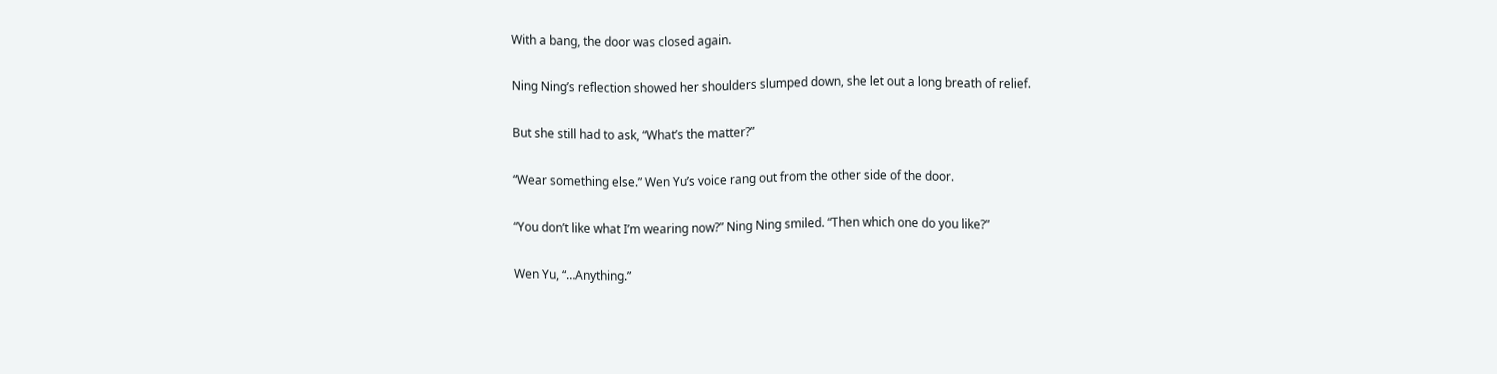With a bang, the door was closed again.

Ning Ning’s reflection showed her shoulders slumped down, she let out a long breath of relief.

But she still had to ask, “What’s the matter?”

“Wear something else.” Wen Yu’s voice rang out from the other side of the door.

“You don’t like what I’m wearing now?” Ning Ning smiled. “Then which one do you like?”

Wen Yu, “…Anything.”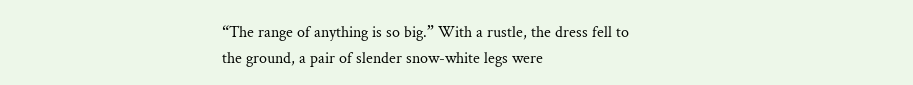“The range of anything is so big.” With a rustle, the dress fell to the ground, a pair of slender snow-white legs were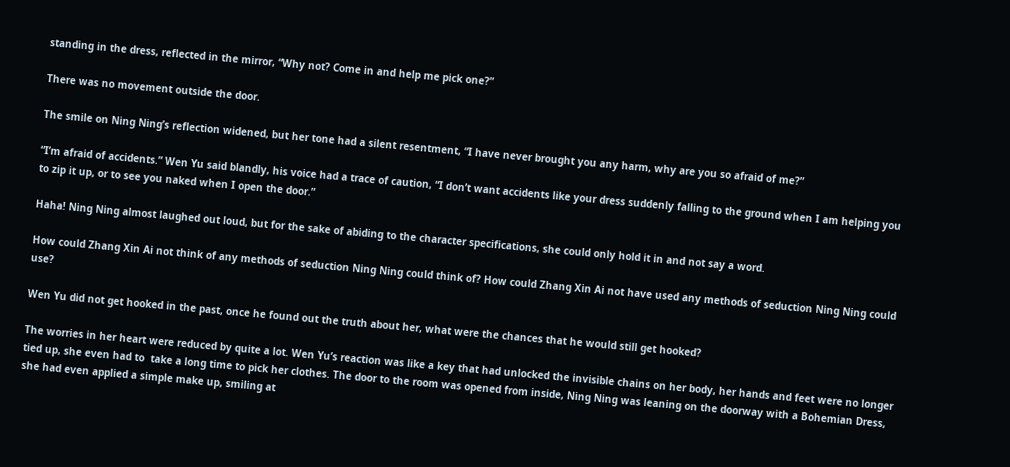standing in the dress, reflected in the mirror, “Why not? Come in and help me pick one?”

There was no movement outside the door.

The smile on Ning Ning’s reflection widened, but her tone had a silent resentment, “I have never brought you any harm, why are you so afraid of me?”

“I’m afraid of accidents.” Wen Yu said blandly, his voice had a trace of caution, “I don’t want accidents like your dress suddenly falling to the ground when I am helping you to zip it up, or to see you naked when I open the door.”

Haha! Ning Ning almost laughed out loud, but for the sake of abiding to the character specifications, she could only hold it in and not say a word.

How could Zhang Xin Ai not think of any methods of seduction Ning Ning could think of? How could Zhang Xin Ai not have used any methods of seduction Ning Ning could use?

Wen Yu did not get hooked in the past, once he found out the truth about her, what were the chances that he would still get hooked?

The worries in her heart were reduced by quite a lot. Wen Yu’s reaction was like a key that had unlocked the invisible chains on her body, her hands and feet were no longer tied up, she even had to  take a long time to pick her clothes. The door to the room was opened from inside, Ning Ning was leaning on the doorway with a Bohemian Dress, she had even applied a simple make up, smiling at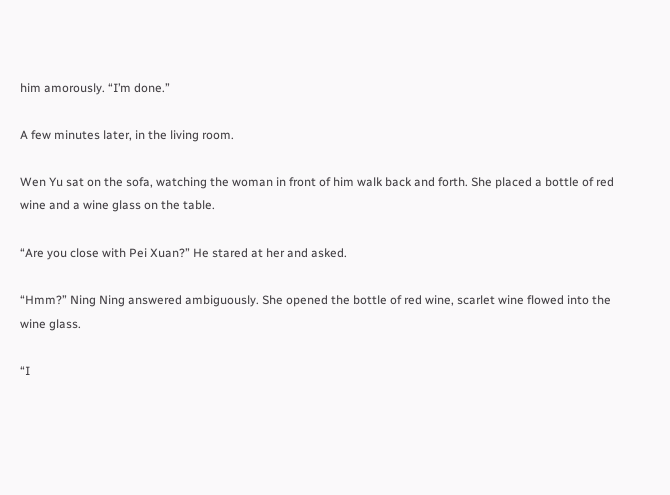him amorously. “I’m done.”

A few minutes later, in the living room.

Wen Yu sat on the sofa, watching the woman in front of him walk back and forth. She placed a bottle of red wine and a wine glass on the table.

“Are you close with Pei Xuan?” He stared at her and asked.

“Hmm?” Ning Ning answered ambiguously. She opened the bottle of red wine, scarlet wine flowed into the wine glass.

“I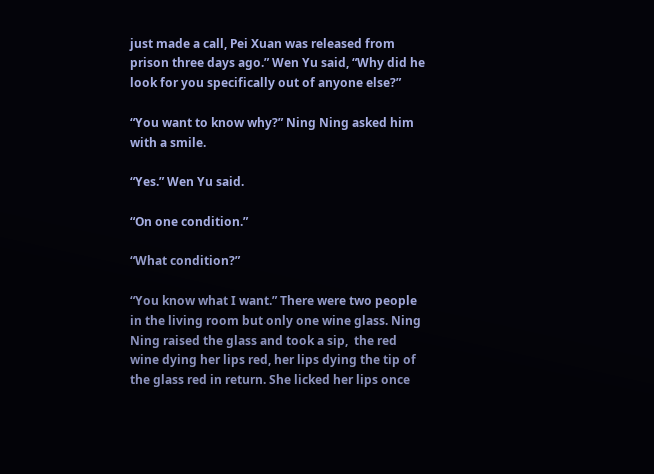just made a call, Pei Xuan was released from prison three days ago.” Wen Yu said, “Why did he look for you specifically out of anyone else?”

“You want to know why?” Ning Ning asked him with a smile.

“Yes.” Wen Yu said.

“On one condition.”

“What condition?”

“You know what I want.” There were two people in the living room but only one wine glass. Ning Ning raised the glass and took a sip,  the red wine dying her lips red, her lips dying the tip of the glass red in return. She licked her lips once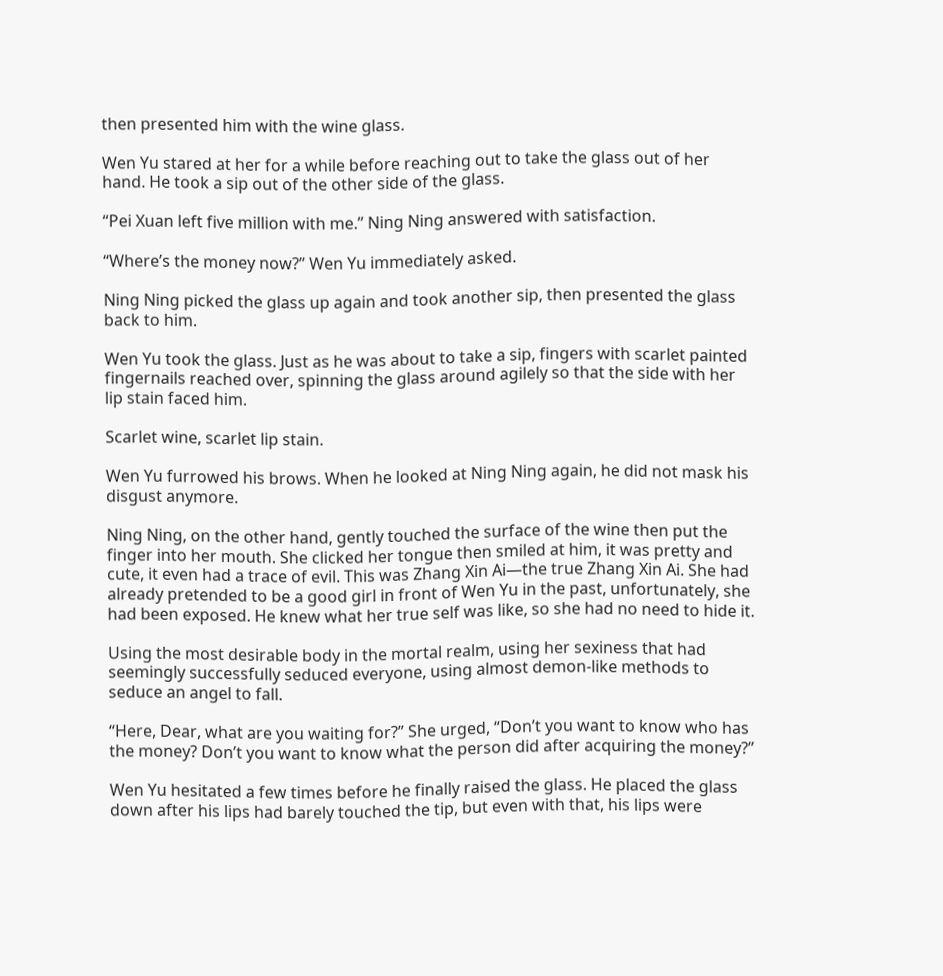then presented him with the wine glass.

Wen Yu stared at her for a while before reaching out to take the glass out of her hand. He took a sip out of the other side of the glass.

“Pei Xuan left five million with me.” Ning Ning answered with satisfaction.

“Where’s the money now?” Wen Yu immediately asked.

Ning Ning picked the glass up again and took another sip, then presented the glass back to him.

Wen Yu took the glass. Just as he was about to take a sip, fingers with scarlet painted fingernails reached over, spinning the glass around agilely so that the side with her lip stain faced him.

Scarlet wine, scarlet lip stain.

Wen Yu furrowed his brows. When he looked at Ning Ning again, he did not mask his disgust anymore.

Ning Ning, on the other hand, gently touched the surface of the wine then put the finger into her mouth. She clicked her tongue then smiled at him, it was pretty and cute, it even had a trace of evil. This was Zhang Xin Ai—the true Zhang Xin Ai. She had already pretended to be a good girl in front of Wen Yu in the past, unfortunately, she had been exposed. He knew what her true self was like, so she had no need to hide it.

Using the most desirable body in the mortal realm, using her sexiness that had seemingly successfully seduced everyone, using almost demon-like methods to seduce an angel to fall.

“Here, Dear, what are you waiting for?” She urged, “Don’t you want to know who has the money? Don’t you want to know what the person did after acquiring the money?”

Wen Yu hesitated a few times before he finally raised the glass. He placed the glass down after his lips had barely touched the tip, but even with that, his lips were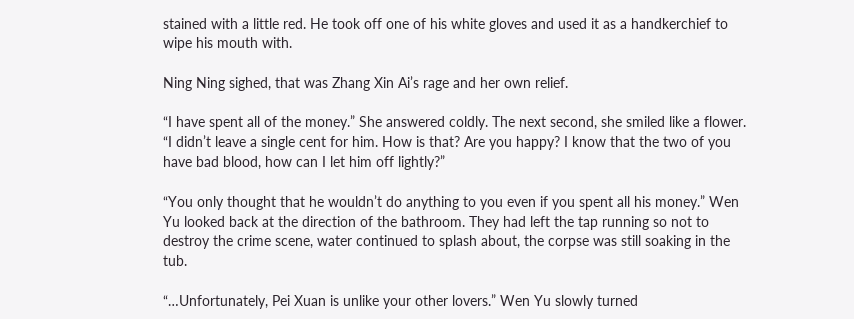stained with a little red. He took off one of his white gloves and used it as a handkerchief to wipe his mouth with.

Ning Ning sighed, that was Zhang Xin Ai’s rage and her own relief.

“I have spent all of the money.” She answered coldly. The next second, she smiled like a flower. “I didn’t leave a single cent for him. How is that? Are you happy? I know that the two of you have bad blood, how can I let him off lightly?”

“You only thought that he wouldn’t do anything to you even if you spent all his money.” Wen Yu looked back at the direction of the bathroom. They had left the tap running so not to destroy the crime scene, water continued to splash about, the corpse was still soaking in the tub.

“…Unfortunately, Pei Xuan is unlike your other lovers.” Wen Yu slowly turned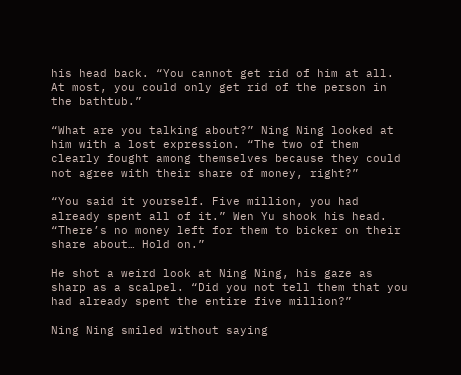his head back. “You cannot get rid of him at all. At most, you could only get rid of the person in the bathtub.”

“What are you talking about?” Ning Ning looked at him with a lost expression. “The two of them clearly fought among themselves because they could not agree with their share of money, right?”

“You said it yourself. Five million, you had already spent all of it.” Wen Yu shook his head. “There’s no money left for them to bicker on their share about… Hold on.”

He shot a weird look at Ning Ning, his gaze as sharp as a scalpel. “Did you not tell them that you had already spent the entire five million?”

Ning Ning smiled without saying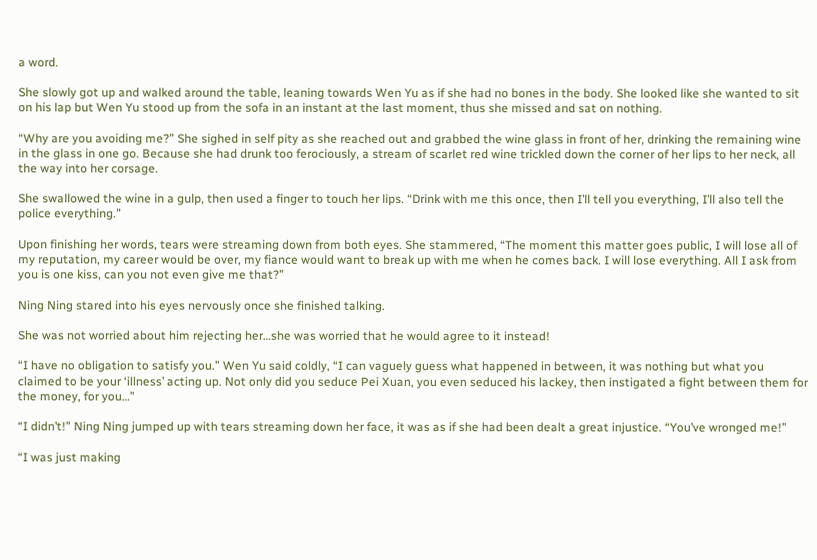a word.

She slowly got up and walked around the table, leaning towards Wen Yu as if she had no bones in the body. She looked like she wanted to sit on his lap but Wen Yu stood up from the sofa in an instant at the last moment, thus she missed and sat on nothing.

“Why are you avoiding me?” She sighed in self pity as she reached out and grabbed the wine glass in front of her, drinking the remaining wine in the glass in one go. Because she had drunk too ferociously, a stream of scarlet red wine trickled down the corner of her lips to her neck, all the way into her corsage.

She swallowed the wine in a gulp, then used a finger to touch her lips. “Drink with me this once, then I’ll tell you everything, I’ll also tell the police everything.”

Upon finishing her words, tears were streaming down from both eyes. She stammered, “The moment this matter goes public, I will lose all of my reputation, my career would be over, my fiance would want to break up with me when he comes back. I will lose everything. All I ask from you is one kiss, can you not even give me that?”

Ning Ning stared into his eyes nervously once she finished talking.

She was not worried about him rejecting her…she was worried that he would agree to it instead!

“I have no obligation to satisfy you.” Wen Yu said coldly, “I can vaguely guess what happened in between, it was nothing but what you claimed to be your ‘illness’ acting up. Not only did you seduce Pei Xuan, you even seduced his lackey, then instigated a fight between them for the money, for you…”

“I didn’t!” Ning Ning jumped up with tears streaming down her face, it was as if she had been dealt a great injustice. “You’ve wronged me!”

“I was just making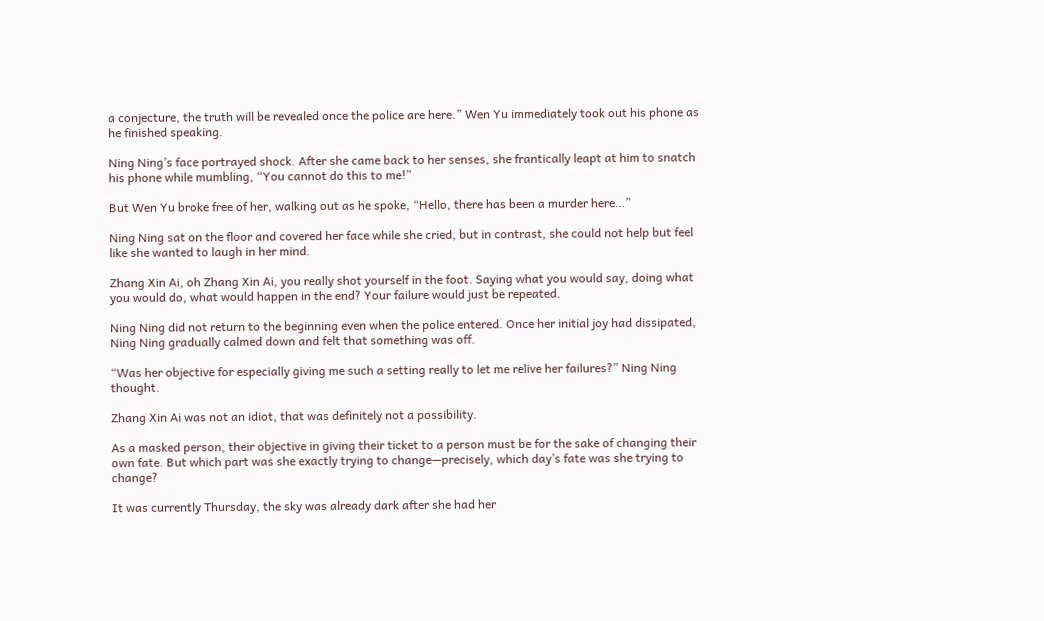a conjecture, the truth will be revealed once the police are here.” Wen Yu immediately took out his phone as he finished speaking.

Ning Ning’s face portrayed shock. After she came back to her senses, she frantically leapt at him to snatch his phone while mumbling, “You cannot do this to me!”

But Wen Yu broke free of her, walking out as he spoke, “Hello, there has been a murder here…”

Ning Ning sat on the floor and covered her face while she cried, but in contrast, she could not help but feel like she wanted to laugh in her mind.

Zhang Xin Ai, oh Zhang Xin Ai, you really shot yourself in the foot. Saying what you would say, doing what you would do, what would happen in the end? Your failure would just be repeated.

Ning Ning did not return to the beginning even when the police entered. Once her initial joy had dissipated, Ning Ning gradually calmed down and felt that something was off.

“Was her objective for especially giving me such a setting really to let me relive her failures?” Ning Ning thought.

Zhang Xin Ai was not an idiot, that was definitely not a possibility.

As a masked person, their objective in giving their ticket to a person must be for the sake of changing their own fate. But which part was she exactly trying to change—precisely, which day’s fate was she trying to change?

It was currently Thursday, the sky was already dark after she had her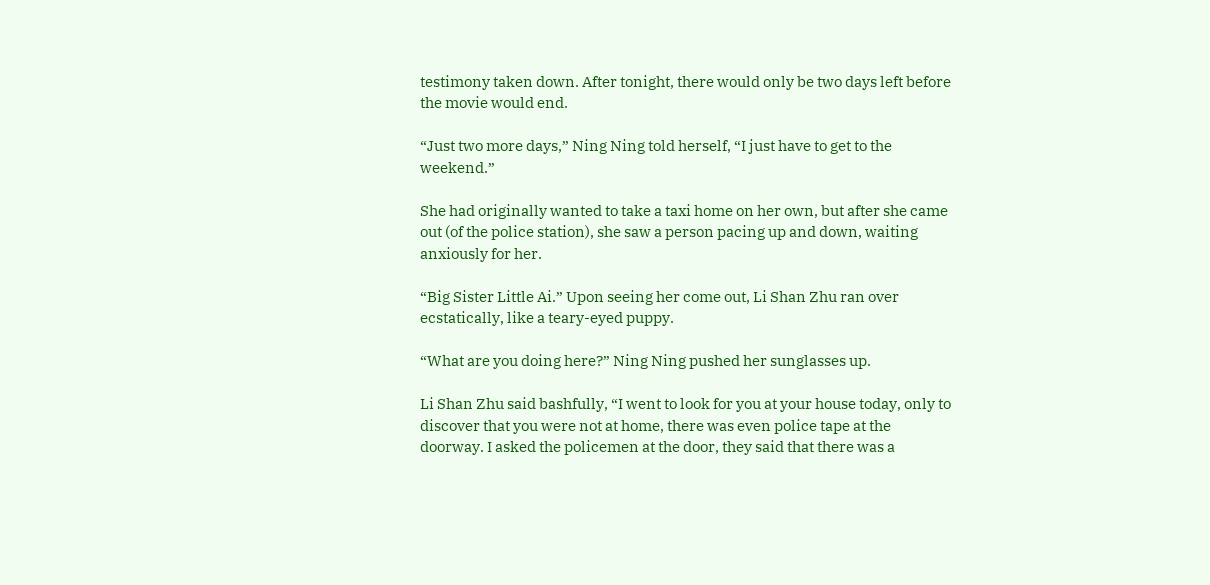testimony taken down. After tonight, there would only be two days left before the movie would end.

“Just two more days,” Ning Ning told herself, “I just have to get to the weekend.”

She had originally wanted to take a taxi home on her own, but after she came out (of the police station), she saw a person pacing up and down, waiting anxiously for her.

“Big Sister Little Ai.” Upon seeing her come out, Li Shan Zhu ran over ecstatically, like a teary-eyed puppy.

“What are you doing here?” Ning Ning pushed her sunglasses up.

Li Shan Zhu said bashfully, “I went to look for you at your house today, only to discover that you were not at home, there was even police tape at the doorway. I asked the policemen at the door, they said that there was a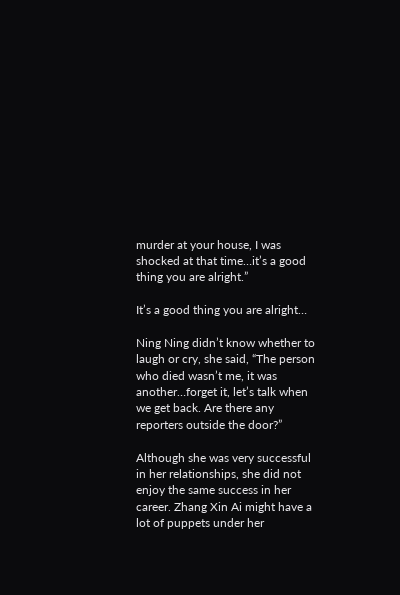murder at your house, I was shocked at that time…it’s a good thing you are alright.”

It’s a good thing you are alright…

Ning Ning didn’t know whether to laugh or cry, she said, “The person who died wasn’t me, it was another…forget it, let’s talk when we get back. Are there any reporters outside the door?”

Although she was very successful in her relationships, she did not enjoy the same success in her career. Zhang Xin Ai might have a lot of puppets under her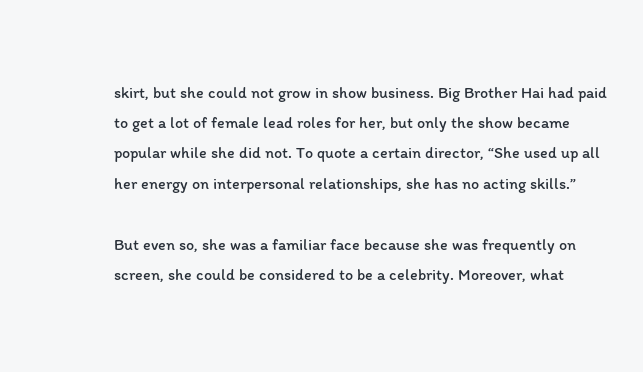skirt, but she could not grow in show business. Big Brother Hai had paid to get a lot of female lead roles for her, but only the show became popular while she did not. To quote a certain director, “She used up all her energy on interpersonal relationships, she has no acting skills.”

But even so, she was a familiar face because she was frequently on screen, she could be considered to be a celebrity. Moreover, what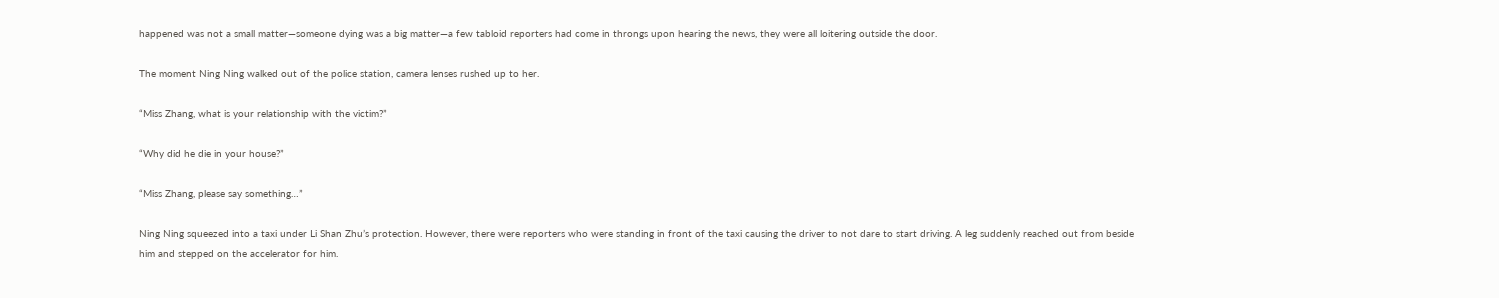happened was not a small matter—someone dying was a big matter—a few tabloid reporters had come in throngs upon hearing the news, they were all loitering outside the door.

The moment Ning Ning walked out of the police station, camera lenses rushed up to her.

“Miss Zhang, what is your relationship with the victim?”

“Why did he die in your house?”

“Miss Zhang, please say something…”

Ning Ning squeezed into a taxi under Li Shan Zhu’s protection. However, there were reporters who were standing in front of the taxi causing the driver to not dare to start driving. A leg suddenly reached out from beside him and stepped on the accelerator for him.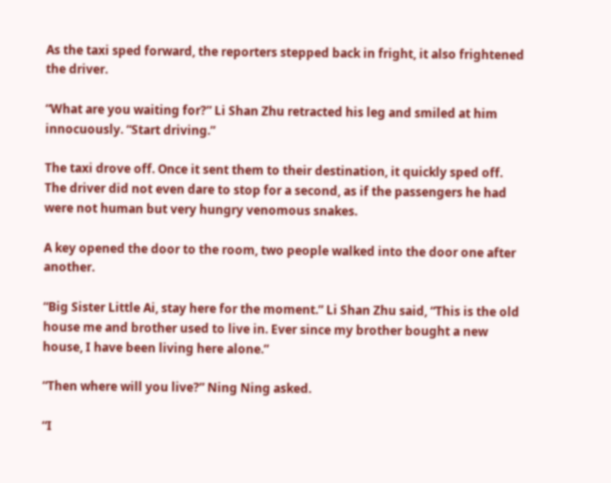As the taxi sped forward, the reporters stepped back in fright, it also frightened the driver.

“What are you waiting for?” Li Shan Zhu retracted his leg and smiled at him innocuously. “Start driving.”

The taxi drove off. Once it sent them to their destination, it quickly sped off. The driver did not even dare to stop for a second, as if the passengers he had were not human but very hungry venomous snakes.

A key opened the door to the room, two people walked into the door one after another.

“Big Sister Little Ai, stay here for the moment.” Li Shan Zhu said, “This is the old house me and brother used to live in. Ever since my brother bought a new house, I have been living here alone.”

“Then where will you live?” Ning Ning asked.

“I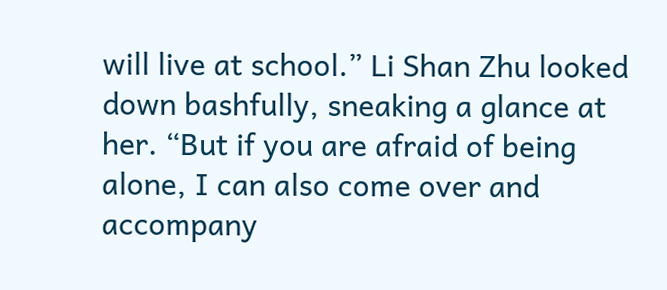will live at school.” Li Shan Zhu looked down bashfully, sneaking a glance at her. “But if you are afraid of being alone, I can also come over and accompany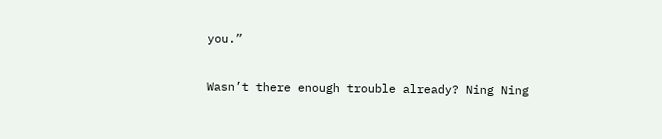you.”

Wasn’t there enough trouble already? Ning Ning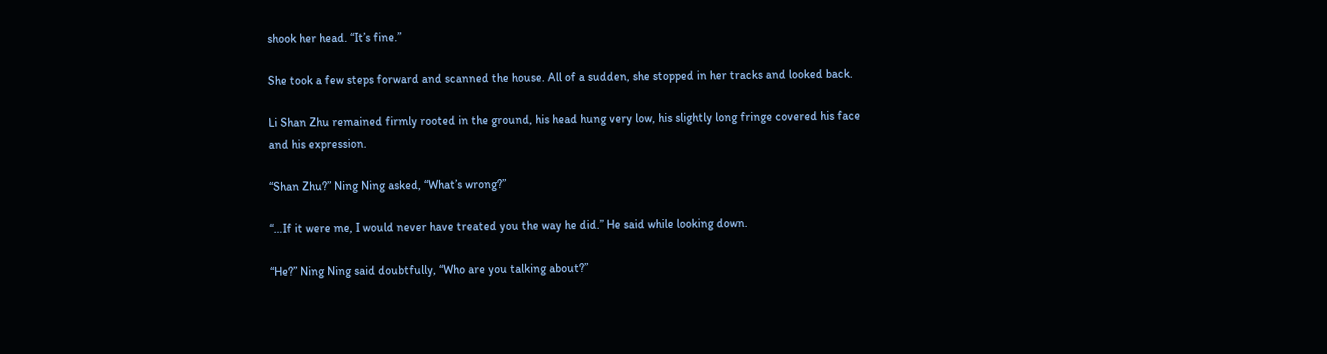shook her head. “It’s fine.”

She took a few steps forward and scanned the house. All of a sudden, she stopped in her tracks and looked back.

Li Shan Zhu remained firmly rooted in the ground, his head hung very low, his slightly long fringe covered his face and his expression.

“Shan Zhu?” Ning Ning asked, “What’s wrong?”

“…If it were me, I would never have treated you the way he did.” He said while looking down.

“He?” Ning Ning said doubtfully, “Who are you talking about?”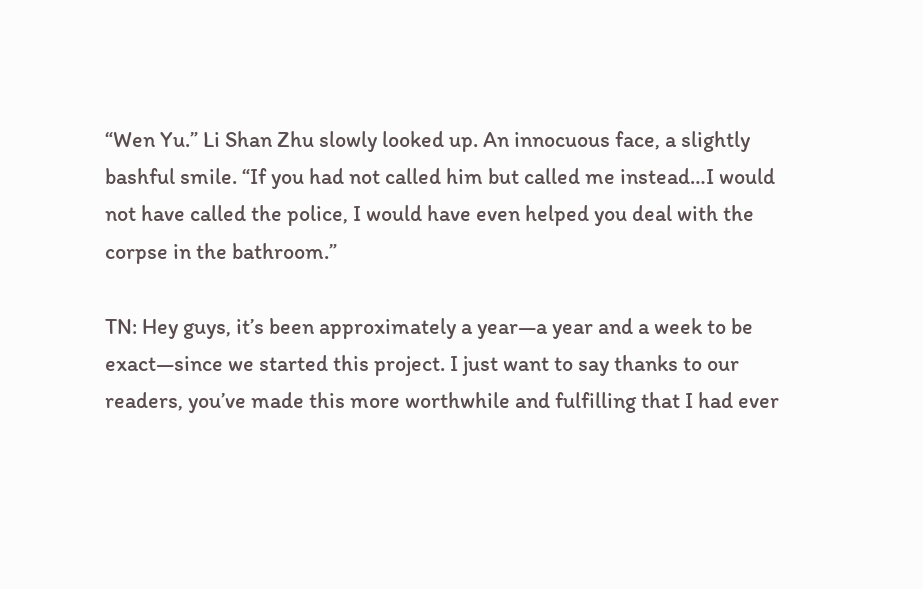“Wen Yu.” Li Shan Zhu slowly looked up. An innocuous face, a slightly bashful smile. “If you had not called him but called me instead…I would not have called the police, I would have even helped you deal with the corpse in the bathroom.”

TN: Hey guys, it’s been approximately a year—a year and a week to be exact—since we started this project. I just want to say thanks to our readers, you’ve made this more worthwhile and fulfilling that I had ever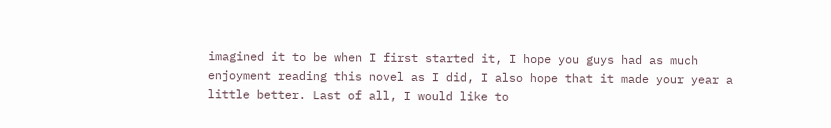imagined it to be when I first started it, I hope you guys had as much enjoyment reading this novel as I did, I also hope that it made your year a little better. Last of all, I would like to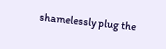shamelessly plug the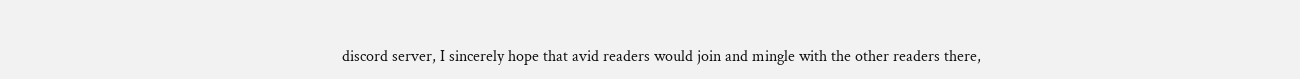discord server, I sincerely hope that avid readers would join and mingle with the other readers there,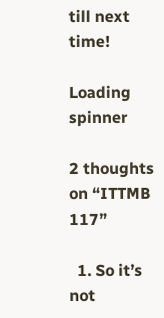till next time!

Loading spinner

2 thoughts on “ITTMB 117”

  1. So it’s not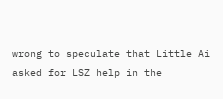wrong to speculate that Little Ai asked for LSZ help in the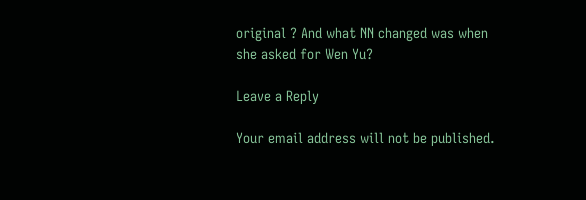original ? And what NN changed was when she asked for Wen Yu?

Leave a Reply

Your email address will not be published.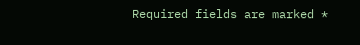Required fields are marked *